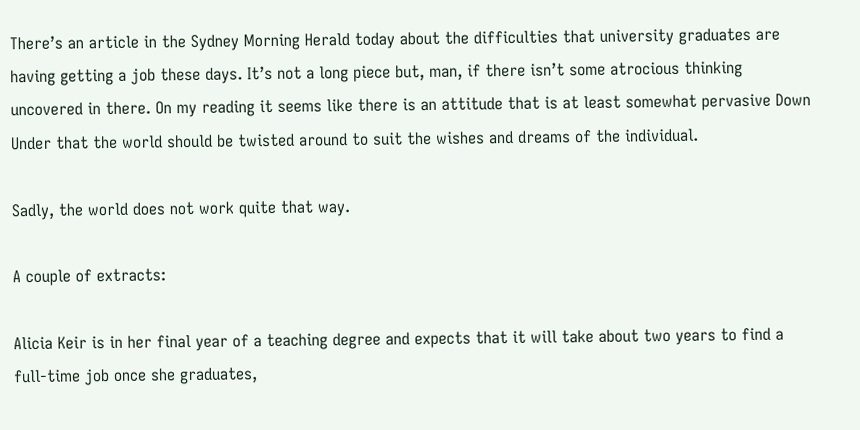There’s an article in the Sydney Morning Herald today about the difficulties that university graduates are having getting a job these days. It’s not a long piece but, man, if there isn’t some atrocious thinking uncovered in there. On my reading it seems like there is an attitude that is at least somewhat pervasive Down Under that the world should be twisted around to suit the wishes and dreams of the individual.

Sadly, the world does not work quite that way.

A couple of extracts:

Alicia Keir is in her final year of a teaching degree and expects that it will take about two years to find a full-time job once she graduates,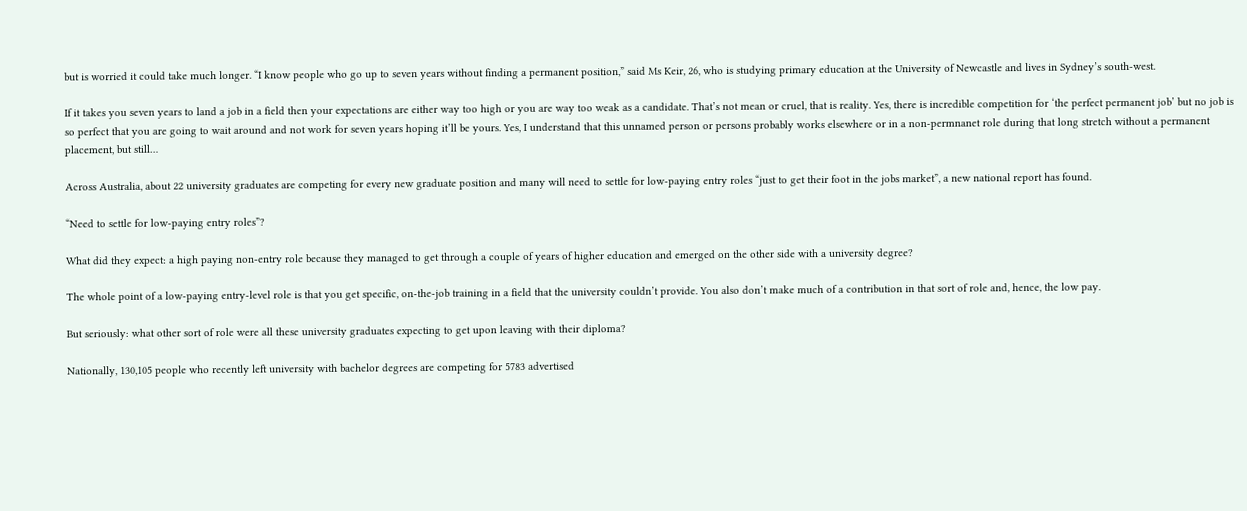but is worried it could take much longer. “I know people who go up to seven years without finding a permanent position,” said Ms Keir, 26, who is studying primary education at the University of Newcastle and lives in Sydney’s south-west.

If it takes you seven years to land a job in a field then your expectations are either way too high or you are way too weak as a candidate. That’s not mean or cruel, that is reality. Yes, there is incredible competition for ‘the perfect permanent job’ but no job is so perfect that you are going to wait around and not work for seven years hoping it’ll be yours. Yes, I understand that this unnamed person or persons probably works elsewhere or in a non-permnanet role during that long stretch without a permanent placement, but still…

Across Australia, about 22 university graduates are competing for every new graduate position and many will need to settle for low-paying entry roles “just to get their foot in the jobs market”, a new national report has found.

“Need to settle for low-paying entry roles”?

What did they expect: a high paying non-entry role because they managed to get through a couple of years of higher education and emerged on the other side with a university degree?

The whole point of a low-paying entry-level role is that you get specific, on-the-job training in a field that the university couldn’t provide. You also don’t make much of a contribution in that sort of role and, hence, the low pay.

But seriously: what other sort of role were all these university graduates expecting to get upon leaving with their diploma?

Nationally, 130,105 people who recently left university with bachelor degrees are competing for 5783 advertised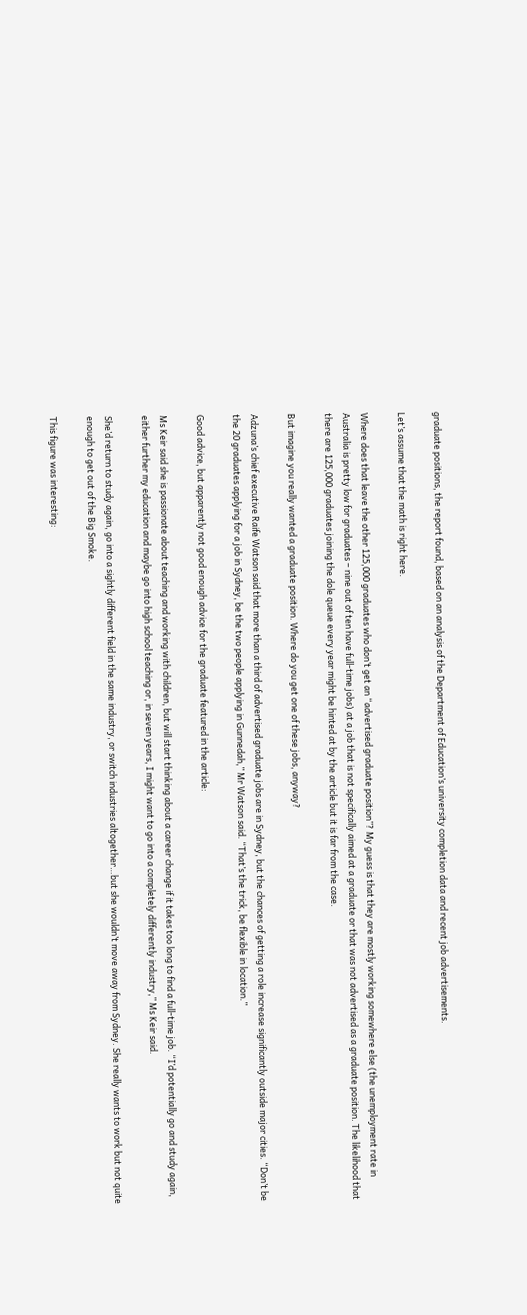graduate positions, the report found, based on an analysis of the Department of Education’s university completion data and recent job advertisements.

Let’s assume that the math is right here.

Where does that leave the other 125,000 graduates who don’t get an “advertised graduate position”? My guess is that they are mostly working somewhere else (the unemployment rate in Australia is pretty low for graduates – nine out of ten have full-time jobs) at a job that is not specifically aimed at a graduate or that was not advertised as a graduate position. The likelihood that there are 125,000 graduates joining the dole queue every year might be hinted at by the article but it is far from the case.

But imagine you really wanted a graduate position. Where do you get one of these jobs, anyway?

Adzuna’s chief executive Raife Watson said that more than a third of advertised graduate jobs are in Sydney, but the chances of getting a role increase significantly outside major cities. “Don’t be the 20 graduates applying for a job in Sydney, be the two people applying in Gunnedah,” Mr Watson said. “That’s the trick, be flexible in location.”

Good advice, but apparently not good enough advice for the graduate featured in the article:

Ms Keir said she is passionate about teaching and working with children, but will start thinking about a career change if it takes too long to find a full-time job. “I’d potentially go and study again, either further my education and maybe go into high school teaching or, in seven years, I might want to go into a completely differently industry,” Ms Keir said.

She’d return to study again, go into a sightly different field in the same industry, or switch industries altogether…but she wouldn’t move away from Sydney. She really wants to work but not quite enough to get out of the Big Smoke.

This figure was interesting: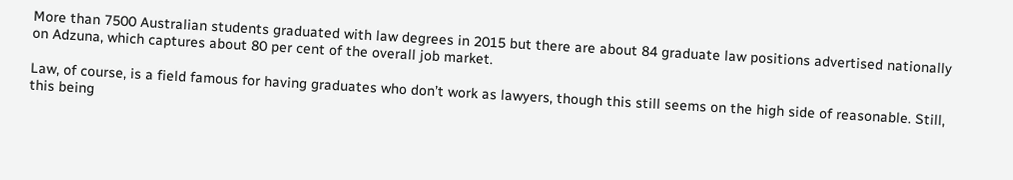More than 7500 Australian students graduated with law degrees in 2015 but there are about 84 graduate law positions advertised nationally on Adzuna, which captures about 80 per cent of the overall job market.

Law, of course, is a field famous for having graduates who don’t work as lawyers, though this still seems on the high side of reasonable. Still, this being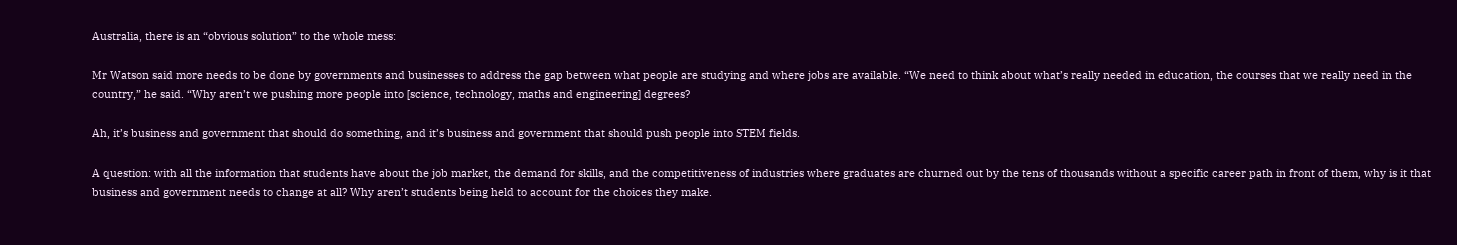Australia, there is an “obvious solution” to the whole mess:

Mr Watson said more needs to be done by governments and businesses to address the gap between what people are studying and where jobs are available. “We need to think about what’s really needed in education, the courses that we really need in the country,” he said. “Why aren’t we pushing more people into [science, technology, maths and engineering] degrees?

Ah, it’s business and government that should do something, and it’s business and government that should push people into STEM fields.

A question: with all the information that students have about the job market, the demand for skills, and the competitiveness of industries where graduates are churned out by the tens of thousands without a specific career path in front of them, why is it that business and government needs to change at all? Why aren’t students being held to account for the choices they make.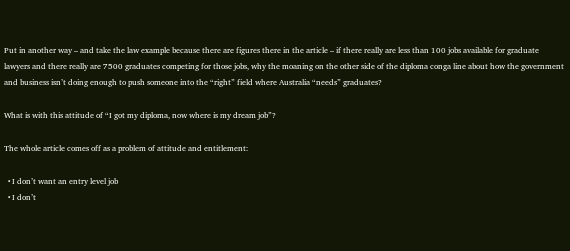Put in another way – and take the law example because there are figures there in the article – if there really are less than 100 jobs available for graduate lawyers and there really are 7500 graduates competing for those jobs, why the moaning on the other side of the diploma conga line about how the government and business isn’t doing enough to push someone into the “right” field where Australia “needs” graduates?

What is with this attitude of “I got my diploma, now where is my dream job”?

The whole article comes off as a problem of attitude and entitlement:

  • I don’t want an entry level job
  • I don’t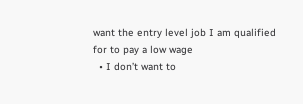want the entry level job I am qualified for to pay a low wage
  • I don’t want to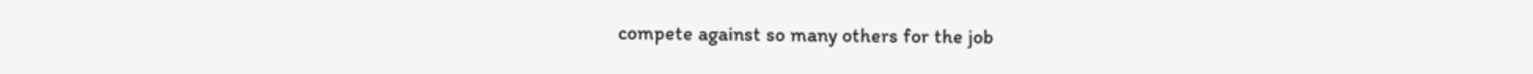compete against so many others for the job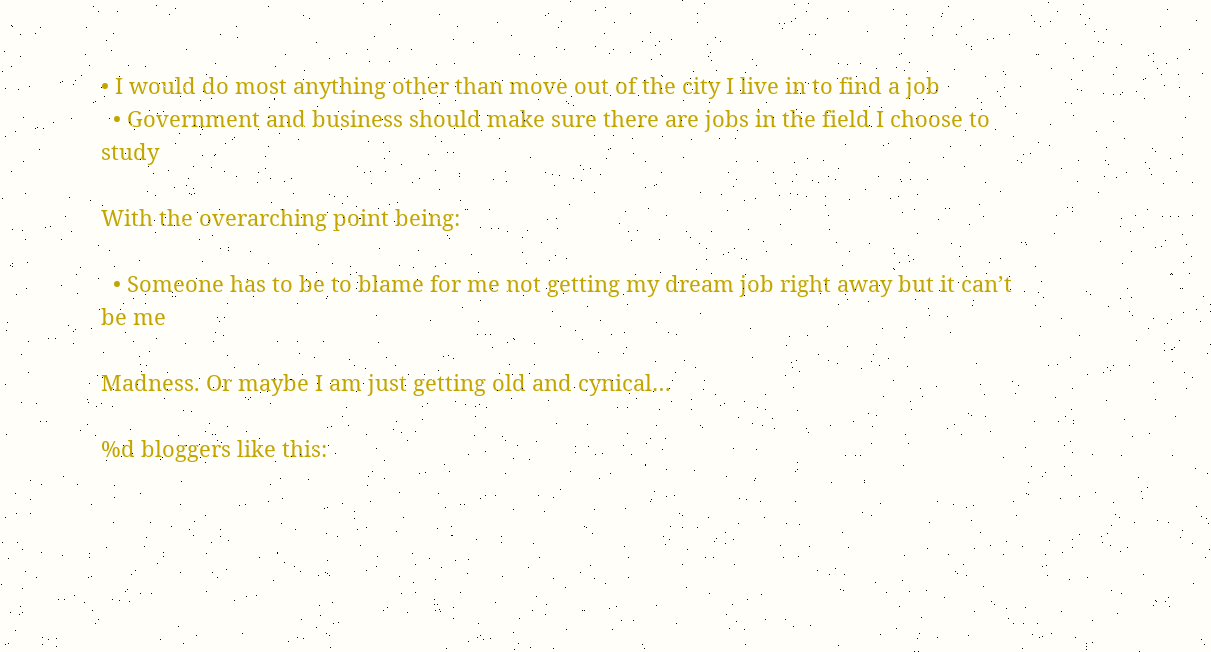• I would do most anything other than move out of the city I live in to find a job
  • Government and business should make sure there are jobs in the field I choose to study

With the overarching point being:

  • Someone has to be to blame for me not getting my dream job right away but it can’t be me

Madness. Or maybe I am just getting old and cynical…

%d bloggers like this: